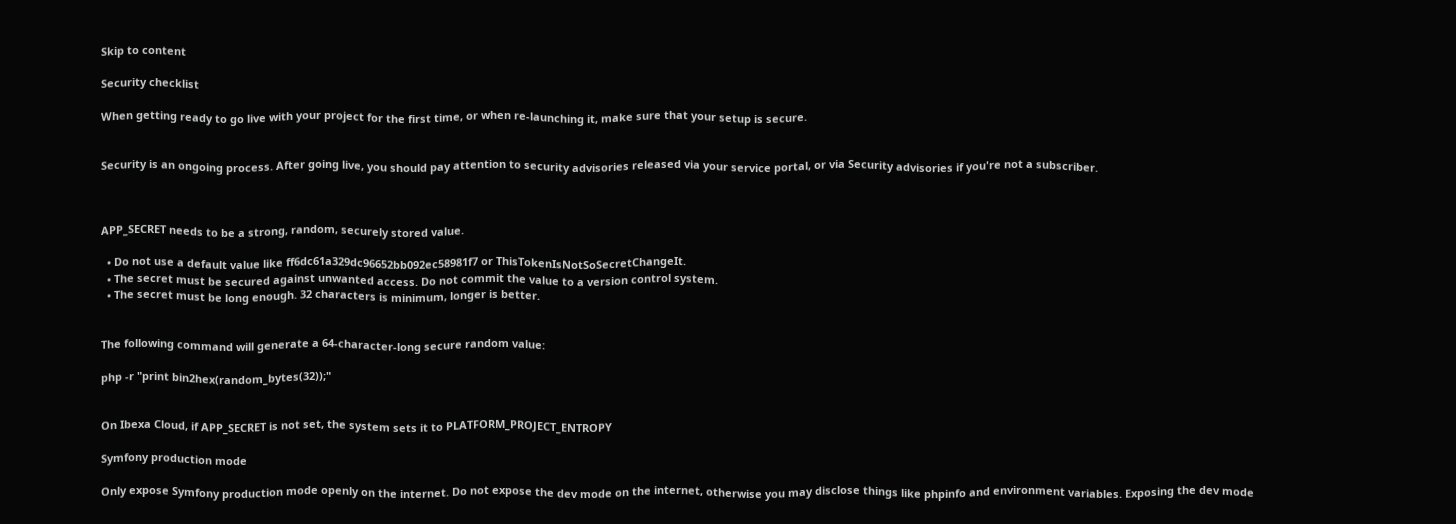Skip to content

Security checklist

When getting ready to go live with your project for the first time, or when re-launching it, make sure that your setup is secure.


Security is an ongoing process. After going live, you should pay attention to security advisories released via your service portal, or via Security advisories if you're not a subscriber.



APP_SECRET needs to be a strong, random, securely stored value.

  • Do not use a default value like ff6dc61a329dc96652bb092ec58981f7 or ThisTokenIsNotSoSecretChangeIt.
  • The secret must be secured against unwanted access. Do not commit the value to a version control system.
  • The secret must be long enough. 32 characters is minimum, longer is better.


The following command will generate a 64-character-long secure random value:

php -r "print bin2hex(random_bytes(32));"


On Ibexa Cloud, if APP_SECRET is not set, the system sets it to PLATFORM_PROJECT_ENTROPY

Symfony production mode

Only expose Symfony production mode openly on the internet. Do not expose the dev mode on the internet, otherwise you may disclose things like phpinfo and environment variables. Exposing the dev mode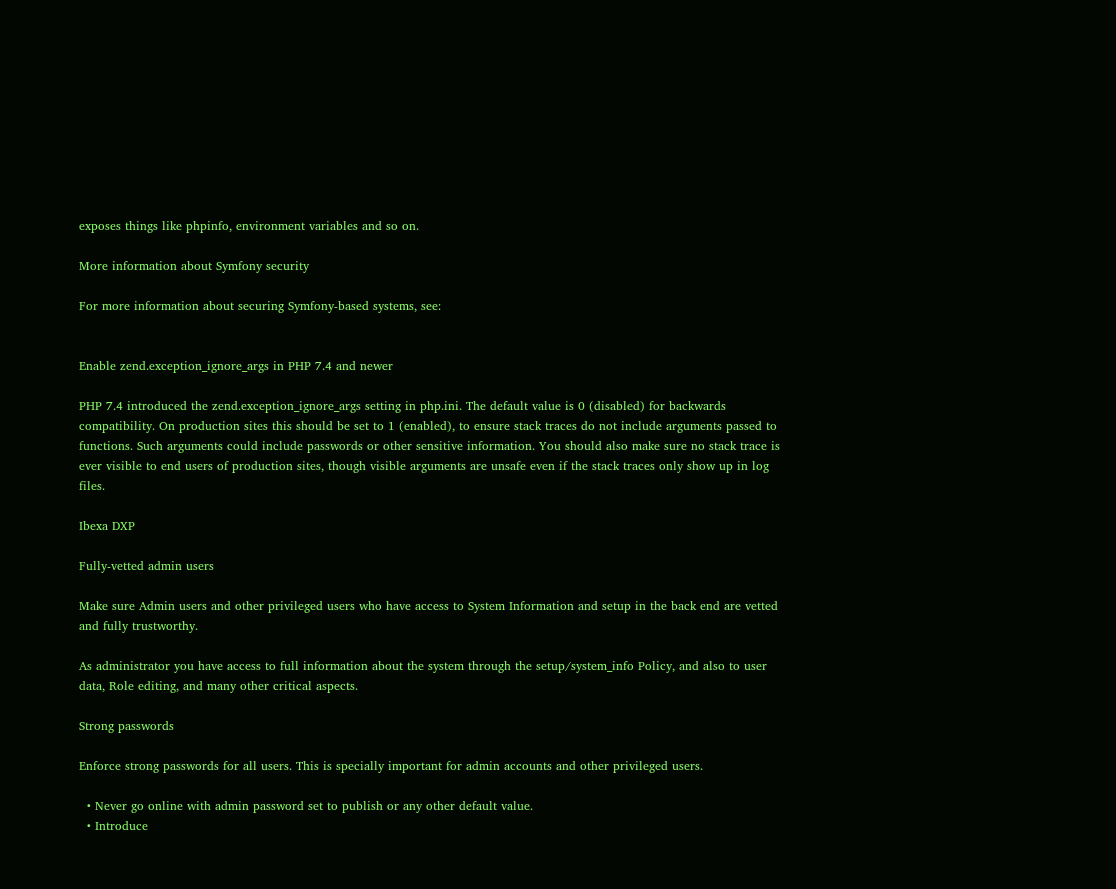exposes things like phpinfo, environment variables and so on.

More information about Symfony security

For more information about securing Symfony-based systems, see:


Enable zend.exception_ignore_args in PHP 7.4 and newer

PHP 7.4 introduced the zend.exception_ignore_args setting in php.ini. The default value is 0 (disabled) for backwards compatibility. On production sites this should be set to 1 (enabled), to ensure stack traces do not include arguments passed to functions. Such arguments could include passwords or other sensitive information. You should also make sure no stack trace is ever visible to end users of production sites, though visible arguments are unsafe even if the stack traces only show up in log files.

Ibexa DXP

Fully-vetted admin users

Make sure Admin users and other privileged users who have access to System Information and setup in the back end are vetted and fully trustworthy.

As administrator you have access to full information about the system through the setup/system_info Policy, and also to user data, Role editing, and many other critical aspects.

Strong passwords

Enforce strong passwords for all users. This is specially important for admin accounts and other privileged users.

  • Never go online with admin password set to publish or any other default value.
  • Introduce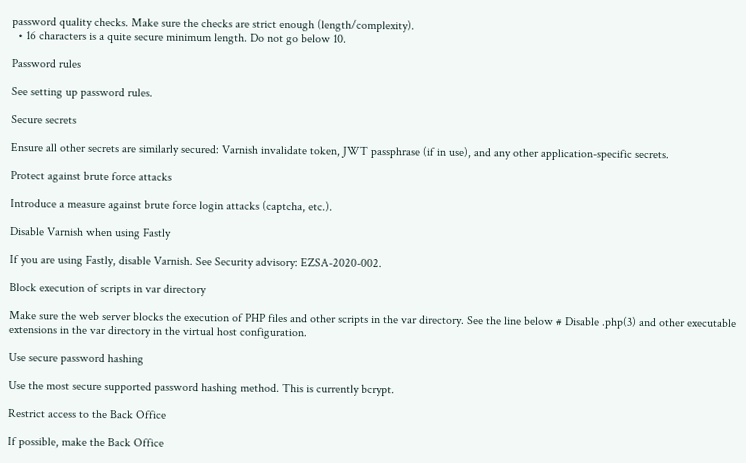password quality checks. Make sure the checks are strict enough (length/complexity).
  • 16 characters is a quite secure minimum length. Do not go below 10.

Password rules

See setting up password rules.

Secure secrets

Ensure all other secrets are similarly secured: Varnish invalidate token, JWT passphrase (if in use), and any other application-specific secrets.

Protect against brute force attacks

Introduce a measure against brute force login attacks (captcha, etc.).

Disable Varnish when using Fastly

If you are using Fastly, disable Varnish. See Security advisory: EZSA-2020-002.

Block execution of scripts in var directory

Make sure the web server blocks the execution of PHP files and other scripts in the var directory. See the line below # Disable .php(3) and other executable extensions in the var directory in the virtual host configuration.

Use secure password hashing

Use the most secure supported password hashing method. This is currently bcrypt.

Restrict access to the Back Office

If possible, make the Back Office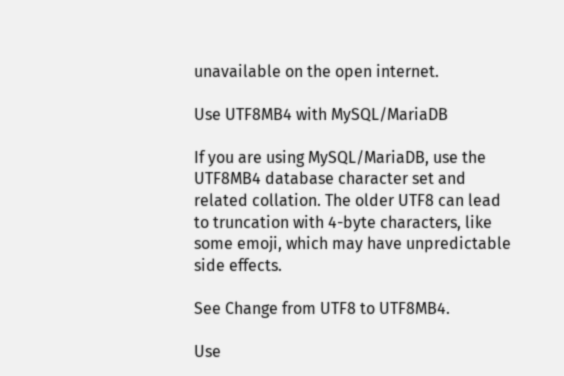unavailable on the open internet.

Use UTF8MB4 with MySQL/MariaDB

If you are using MySQL/MariaDB, use the UTF8MB4 database character set and related collation. The older UTF8 can lead to truncation with 4-byte characters, like some emoji, which may have unpredictable side effects.

See Change from UTF8 to UTF8MB4.

Use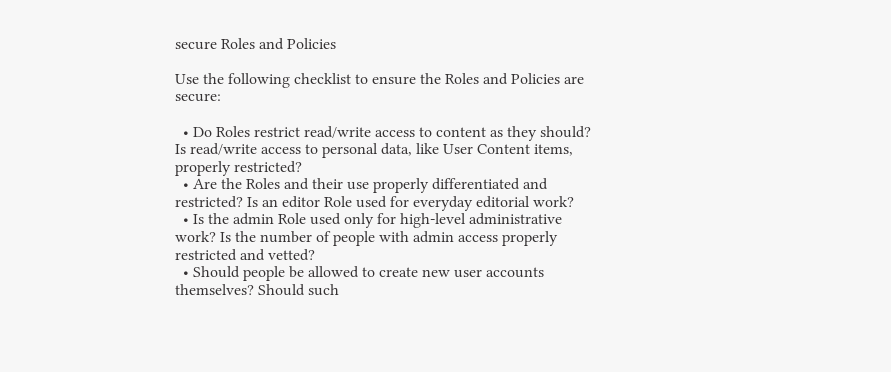secure Roles and Policies

Use the following checklist to ensure the Roles and Policies are secure:

  • Do Roles restrict read/write access to content as they should? Is read/write access to personal data, like User Content items, properly restricted?
  • Are the Roles and their use properly differentiated and restricted? Is an editor Role used for everyday editorial work?
  • Is the admin Role used only for high-level administrative work? Is the number of people with admin access properly restricted and vetted?
  • Should people be allowed to create new user accounts themselves? Should such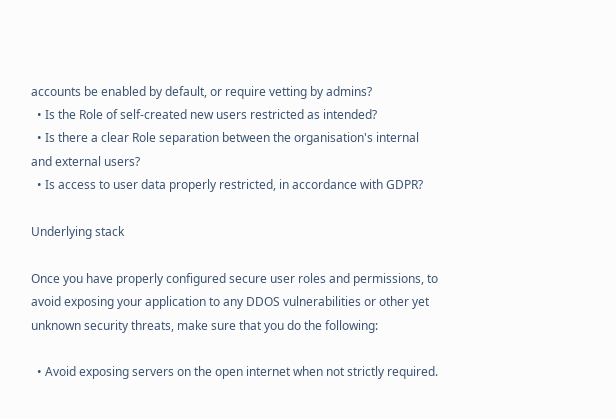accounts be enabled by default, or require vetting by admins?
  • Is the Role of self-created new users restricted as intended?
  • Is there a clear Role separation between the organisation's internal and external users?
  • Is access to user data properly restricted, in accordance with GDPR?

Underlying stack

Once you have properly configured secure user roles and permissions, to avoid exposing your application to any DDOS vulnerabilities or other yet unknown security threats, make sure that you do the following:

  • Avoid exposing servers on the open internet when not strictly required.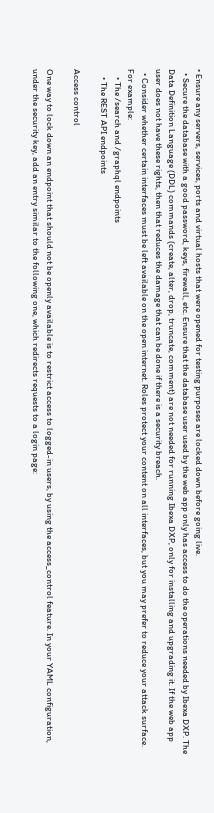• Ensure any servers, services, ports and virtual hosts that were opened for testing purposes are locked down before going live.
  • Secure the database with a good password, keys, firewall, etc. Ensure that the database user used by the web app only has access to do the operations needed by Ibexa DXP. The Data Definition Language (DDL) commands (create, alter, drop, truncate, comment) are not needed for running Ibexa DXP, only for installing and upgrading it. If the web app user does not have these rights, then that reduces the damage that can be done if there is a security breach.
  • Consider whether certain interfaces must be left available on the open internet. Roles protect your content on all interfaces, but you may prefer to reduce your attack surface. For example:
    • The /search and /graphql endpoints
    • The REST API endpoints

Access control

One way to lock down an endpoint that should not be openly available is to restrict access to logged-in users, by using the access_control feature. In your YAML configuration, under the security key, add an entry similar to the following one, which redirects requests to a login page: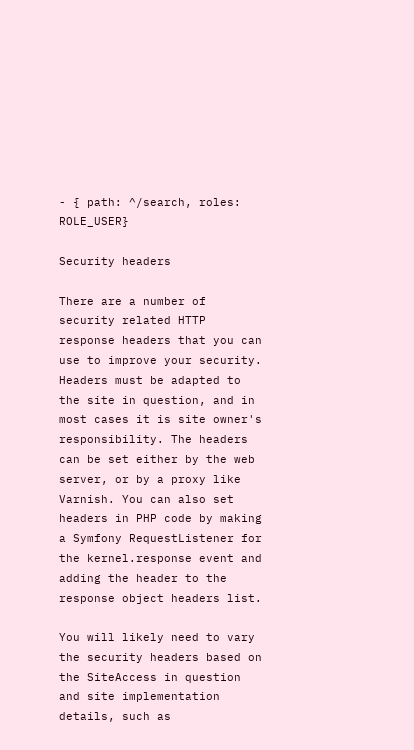- { path: ^/search, roles: ROLE_USER}

Security headers

There are a number of security related HTTP response headers that you can use to improve your security. Headers must be adapted to the site in question, and in most cases it is site owner's responsibility. The headers can be set either by the web server, or by a proxy like Varnish. You can also set headers in PHP code by making a Symfony RequestListener for the kernel.response event and adding the header to the response object headers list.

You will likely need to vary the security headers based on the SiteAccess in question and site implementation details, such as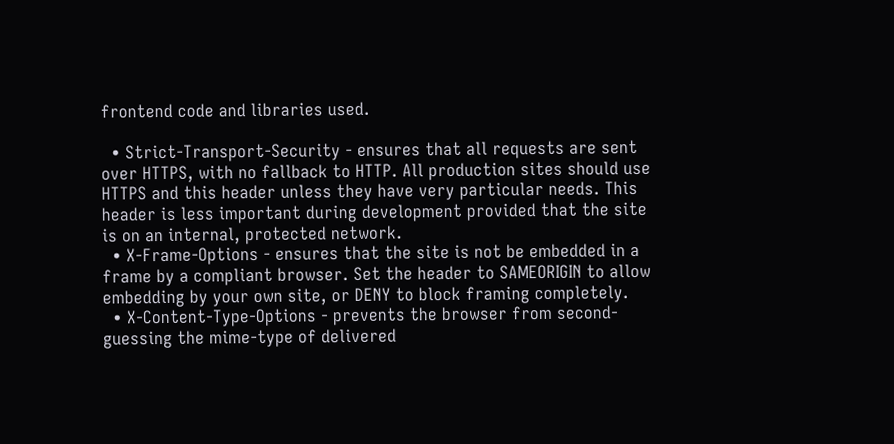frontend code and libraries used.

  • Strict-Transport-Security - ensures that all requests are sent over HTTPS, with no fallback to HTTP. All production sites should use HTTPS and this header unless they have very particular needs. This header is less important during development provided that the site is on an internal, protected network.
  • X-Frame-Options - ensures that the site is not be embedded in a frame by a compliant browser. Set the header to SAMEORIGIN to allow embedding by your own site, or DENY to block framing completely.
  • X-Content-Type-Options - prevents the browser from second-guessing the mime-type of delivered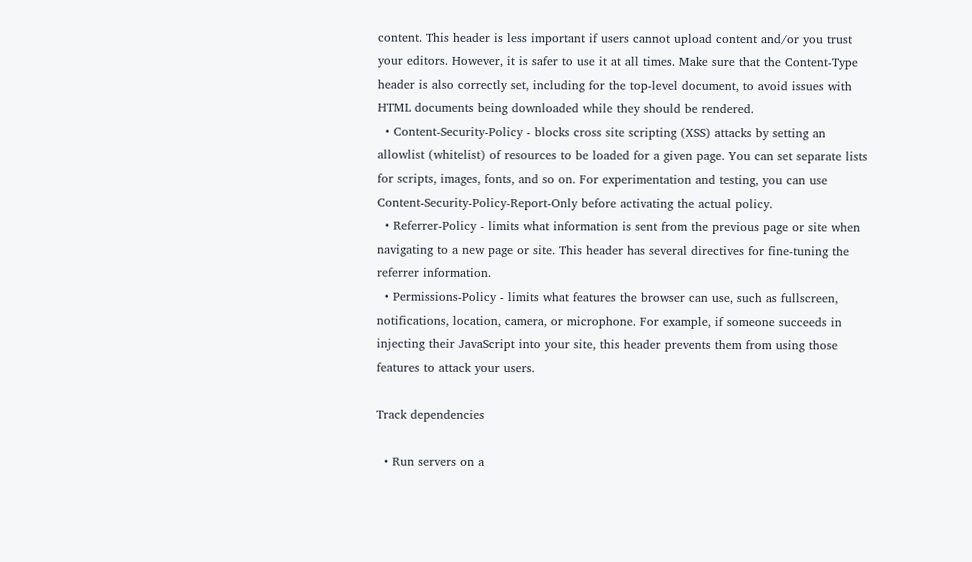content. This header is less important if users cannot upload content and/or you trust your editors. However, it is safer to use it at all times. Make sure that the Content-Type header is also correctly set, including for the top-level document, to avoid issues with HTML documents being downloaded while they should be rendered.
  • Content-Security-Policy - blocks cross site scripting (XSS) attacks by setting an allowlist (whitelist) of resources to be loaded for a given page. You can set separate lists for scripts, images, fonts, and so on. For experimentation and testing, you can use Content-Security-Policy-Report-Only before activating the actual policy.
  • Referrer-Policy - limits what information is sent from the previous page or site when navigating to a new page or site. This header has several directives for fine-tuning the referrer information.
  • Permissions-Policy - limits what features the browser can use, such as fullscreen, notifications, location, camera, or microphone. For example, if someone succeeds in injecting their JavaScript into your site, this header prevents them from using those features to attack your users.

Track dependencies

  • Run servers on a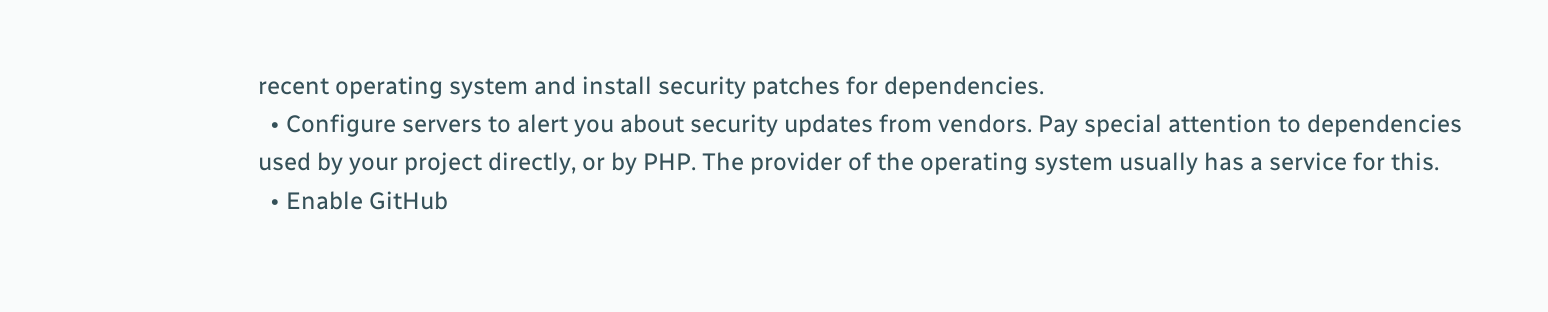recent operating system and install security patches for dependencies.
  • Configure servers to alert you about security updates from vendors. Pay special attention to dependencies used by your project directly, or by PHP. The provider of the operating system usually has a service for this.
  • Enable GitHub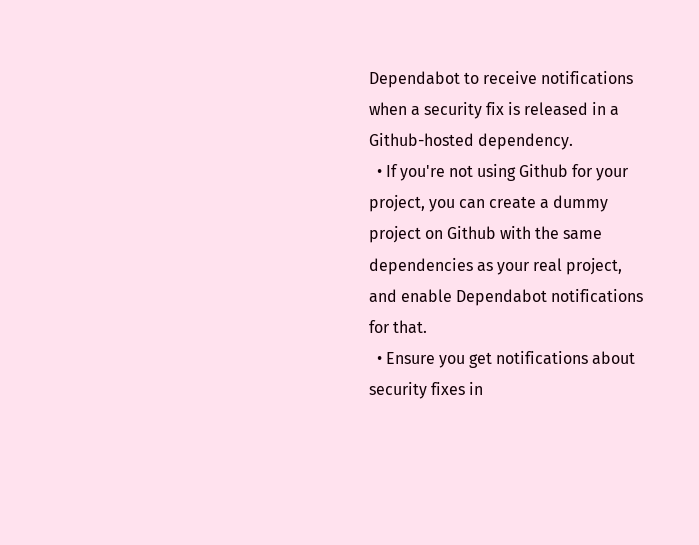Dependabot to receive notifications when a security fix is released in a Github-hosted dependency.
  • If you're not using Github for your project, you can create a dummy project on Github with the same dependencies as your real project, and enable Dependabot notifications for that.
  • Ensure you get notifications about security fixes in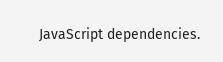JavaScript dependencies.